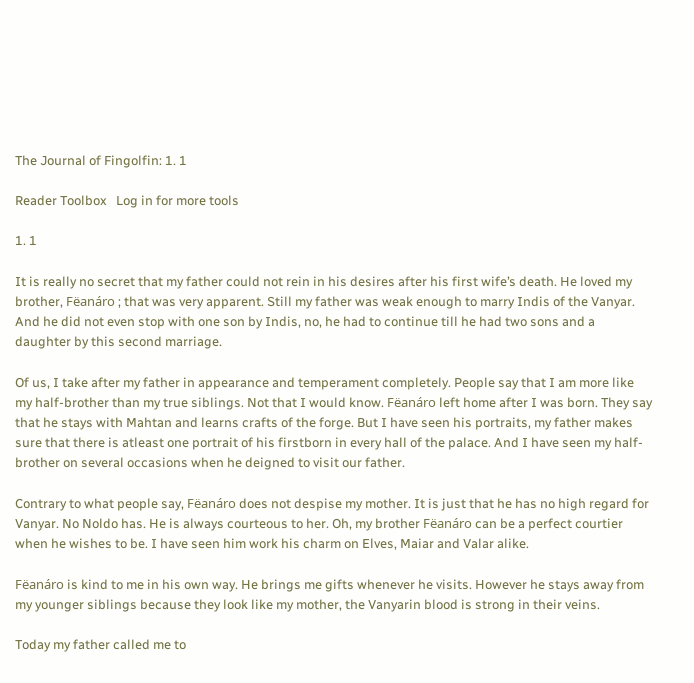The Journal of Fingolfin: 1. 1

Reader Toolbox   Log in for more tools

1. 1

It is really no secret that my father could not rein in his desires after his first wife’s death. He loved my brother, Fëanáro ; that was very apparent. Still my father was weak enough to marry Indis of the Vanyar. And he did not even stop with one son by Indis, no, he had to continue till he had two sons and a daughter by this second marriage.

Of us, I take after my father in appearance and temperament completely. People say that I am more like my half-brother than my true siblings. Not that I would know. Fëanáro left home after I was born. They say that he stays with Mahtan and learns crafts of the forge. But I have seen his portraits, my father makes sure that there is atleast one portrait of his firstborn in every hall of the palace. And I have seen my half-brother on several occasions when he deigned to visit our father.

Contrary to what people say, Fëanáro does not despise my mother. It is just that he has no high regard for Vanyar. No Noldo has. He is always courteous to her. Oh, my brother Fëanáro can be a perfect courtier when he wishes to be. I have seen him work his charm on Elves, Maiar and Valar alike.

Fëanáro is kind to me in his own way. He brings me gifts whenever he visits. However he stays away from my younger siblings because they look like my mother, the Vanyarin blood is strong in their veins.

Today my father called me to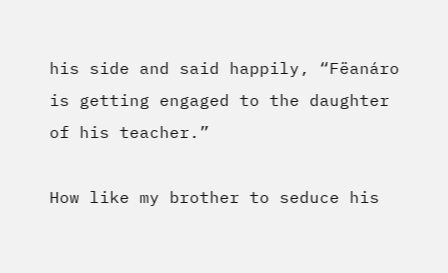his side and said happily, “Fëanáro is getting engaged to the daughter of his teacher.”

How like my brother to seduce his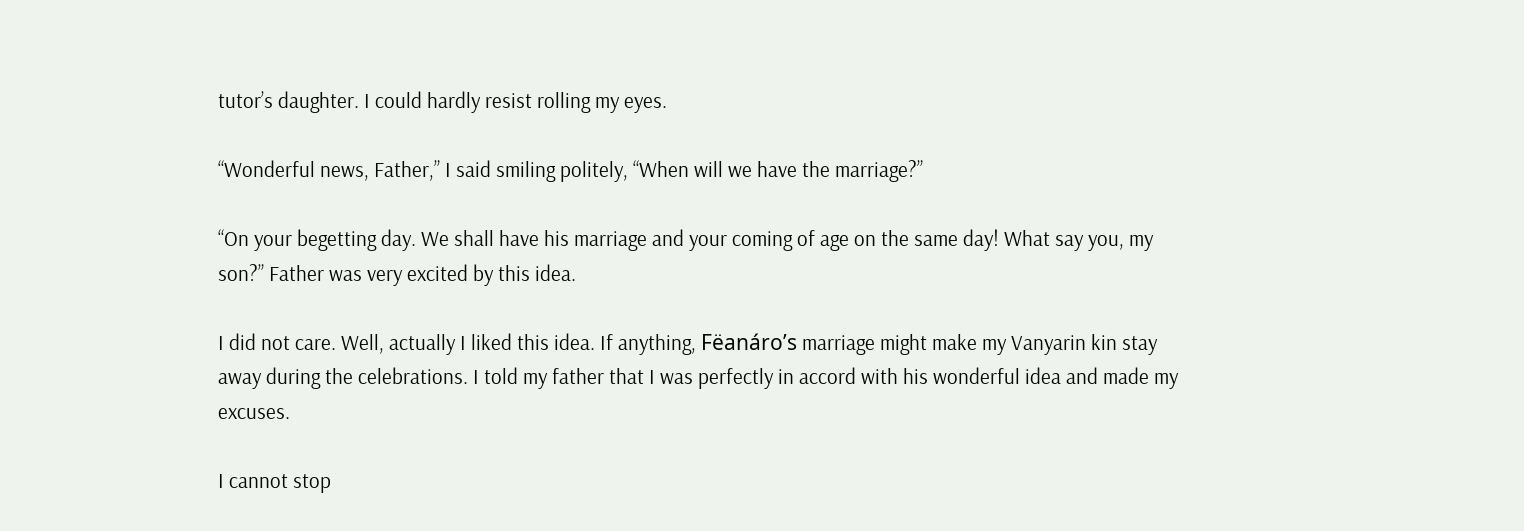tutor’s daughter. I could hardly resist rolling my eyes.

“Wonderful news, Father,” I said smiling politely, “When will we have the marriage?”

“On your begetting day. We shall have his marriage and your coming of age on the same day! What say you, my son?” Father was very excited by this idea.

I did not care. Well, actually I liked this idea. If anything, Fëanáro’s marriage might make my Vanyarin kin stay away during the celebrations. I told my father that I was perfectly in accord with his wonderful idea and made my excuses.

I cannot stop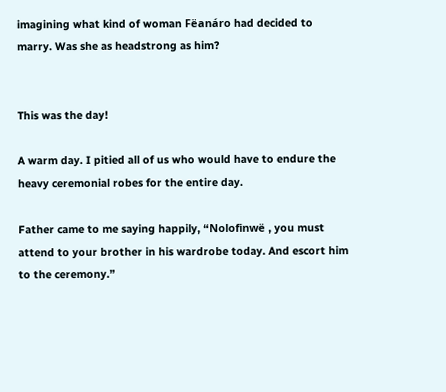imagining what kind of woman Fëanáro had decided to marry. Was she as headstrong as him?


This was the day!

A warm day. I pitied all of us who would have to endure the heavy ceremonial robes for the entire day.

Father came to me saying happily, “Nolofinwë , you must attend to your brother in his wardrobe today. And escort him to the ceremony.”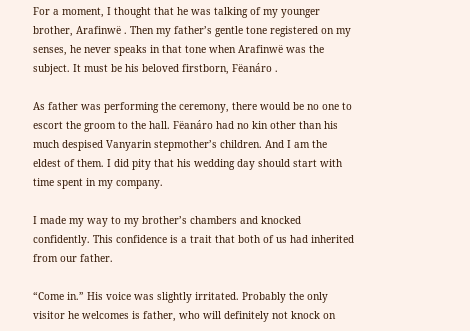For a moment, I thought that he was talking of my younger brother, Arafinwë . Then my father’s gentle tone registered on my senses, he never speaks in that tone when Arafinwë was the subject. It must be his beloved firstborn, Fëanáro .

As father was performing the ceremony, there would be no one to escort the groom to the hall. Fëanáro had no kin other than his much despised Vanyarin stepmother’s children. And I am the eldest of them. I did pity that his wedding day should start with time spent in my company.

I made my way to my brother’s chambers and knocked confidently. This confidence is a trait that both of us had inherited from our father.

“Come in.” His voice was slightly irritated. Probably the only visitor he welcomes is father, who will definitely not knock on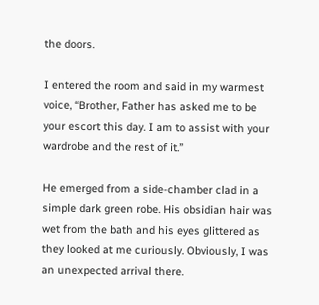the doors.

I entered the room and said in my warmest voice, “Brother, Father has asked me to be your escort this day. I am to assist with your wardrobe and the rest of it.”

He emerged from a side-chamber clad in a simple dark green robe. His obsidian hair was wet from the bath and his eyes glittered as they looked at me curiously. Obviously, I was an unexpected arrival there.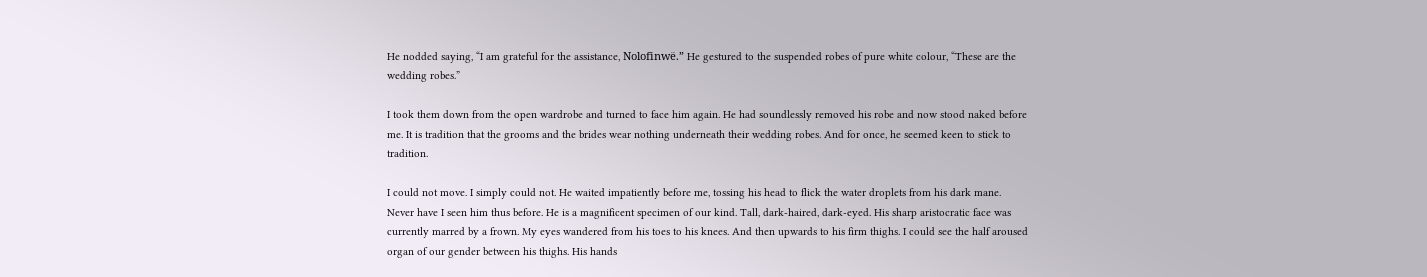He nodded saying, “I am grateful for the assistance, Nolofinwë.” He gestured to the suspended robes of pure white colour, “These are the wedding robes.”

I took them down from the open wardrobe and turned to face him again. He had soundlessly removed his robe and now stood naked before me. It is tradition that the grooms and the brides wear nothing underneath their wedding robes. And for once, he seemed keen to stick to tradition.

I could not move. I simply could not. He waited impatiently before me, tossing his head to flick the water droplets from his dark mane. Never have I seen him thus before. He is a magnificent specimen of our kind. Tall, dark-haired, dark-eyed. His sharp aristocratic face was currently marred by a frown. My eyes wandered from his toes to his knees. And then upwards to his firm thighs. I could see the half aroused organ of our gender between his thighs. His hands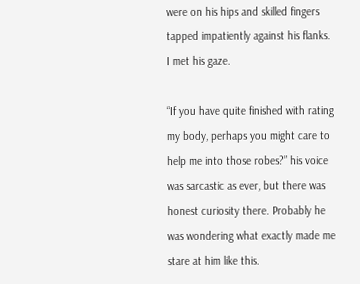were on his hips and skilled fingers tapped impatiently against his flanks. I met his gaze.

“If you have quite finished with rating my body, perhaps you might care to help me into those robes?” his voice was sarcastic as ever, but there was honest curiosity there. Probably he was wondering what exactly made me stare at him like this.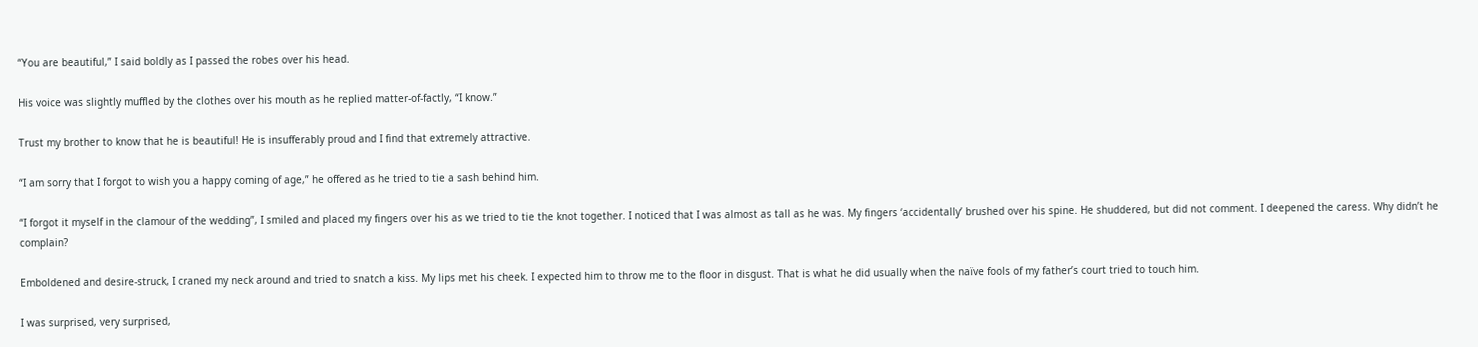“You are beautiful,” I said boldly as I passed the robes over his head.

His voice was slightly muffled by the clothes over his mouth as he replied matter-of-factly, “I know.”

Trust my brother to know that he is beautiful! He is insufferably proud and I find that extremely attractive.

“I am sorry that I forgot to wish you a happy coming of age,” he offered as he tried to tie a sash behind him.

“I forgot it myself in the clamour of the wedding”, I smiled and placed my fingers over his as we tried to tie the knot together. I noticed that I was almost as tall as he was. My fingers ‘accidentally’ brushed over his spine. He shuddered, but did not comment. I deepened the caress. Why didn’t he complain?

Emboldened and desire-struck, I craned my neck around and tried to snatch a kiss. My lips met his cheek. I expected him to throw me to the floor in disgust. That is what he did usually when the naïve fools of my father’s court tried to touch him.

I was surprised, very surprised,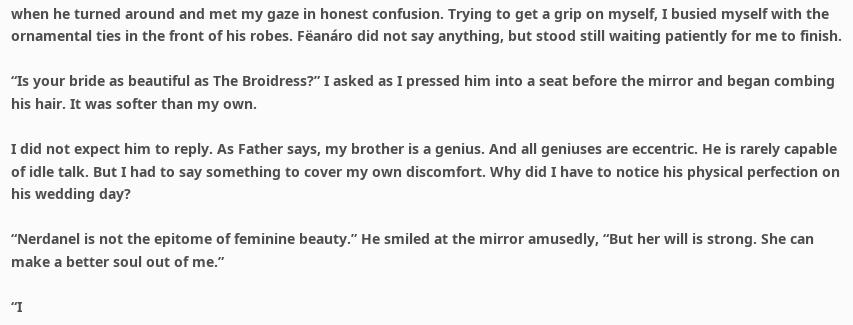when he turned around and met my gaze in honest confusion. Trying to get a grip on myself, I busied myself with the ornamental ties in the front of his robes. Fëanáro did not say anything, but stood still waiting patiently for me to finish.

“Is your bride as beautiful as The Broidress?” I asked as I pressed him into a seat before the mirror and began combing his hair. It was softer than my own.

I did not expect him to reply. As Father says, my brother is a genius. And all geniuses are eccentric. He is rarely capable of idle talk. But I had to say something to cover my own discomfort. Why did I have to notice his physical perfection on his wedding day?

“Nerdanel is not the epitome of feminine beauty.” He smiled at the mirror amusedly, “But her will is strong. She can make a better soul out of me.”

“I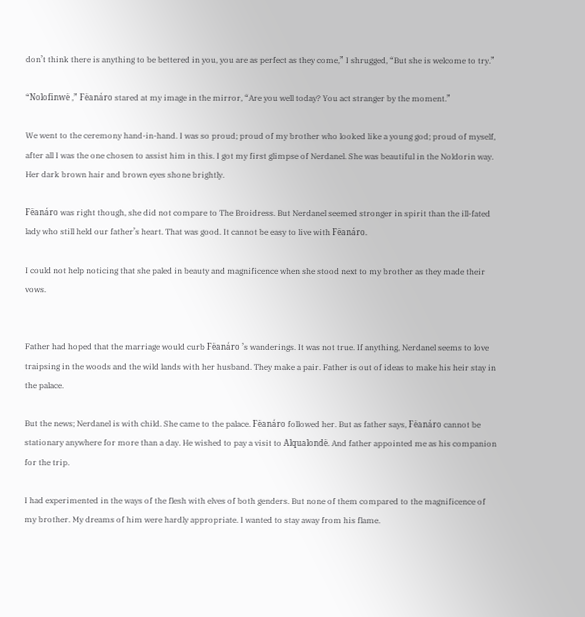don’t think there is anything to be bettered in you, you are as perfect as they come,” I shrugged, “But she is welcome to try.”

“Nolofinwë ,” Fëanáro stared at my image in the mirror, “Are you well today? You act stranger by the moment.”

We went to the ceremony hand-in-hand. I was so proud; proud of my brother who looked like a young god; proud of myself, after all I was the one chosen to assist him in this. I got my first glimpse of Nerdanel. She was beautiful in the Noldorin way. Her dark brown hair and brown eyes shone brightly.

Fëanáro was right though, she did not compare to The Broidress. But Nerdanel seemed stronger in spirit than the ill-fated lady who still held our father’s heart. That was good. It cannot be easy to live with Fëanáro.

I could not help noticing that she paled in beauty and magnificence when she stood next to my brother as they made their vows.


Father had hoped that the marriage would curb Fëanáro ’s wanderings. It was not true. If anything, Nerdanel seems to love traipsing in the woods and the wild lands with her husband. They make a pair. Father is out of ideas to make his heir stay in the palace.

But the news; Nerdanel is with child. She came to the palace. Fëanáro followed her. But as father says, Fëanáro cannot be stationary anywhere for more than a day. He wished to pay a visit to Alqualondë. And father appointed me as his companion for the trip.

I had experimented in the ways of the flesh with elves of both genders. But none of them compared to the magnificence of my brother. My dreams of him were hardly appropriate. I wanted to stay away from his flame.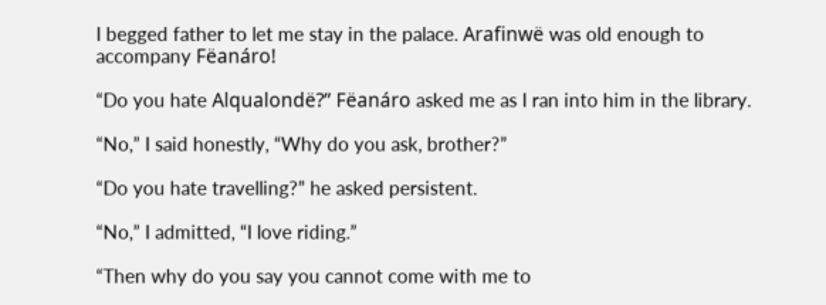I begged father to let me stay in the palace. Arafinwë was old enough to accompany Fëanáro!

“Do you hate Alqualondë?” Fëanáro asked me as I ran into him in the library.

“No,” I said honestly, “Why do you ask, brother?”

“Do you hate travelling?” he asked persistent.

“No,” I admitted, “I love riding.”

“Then why do you say you cannot come with me to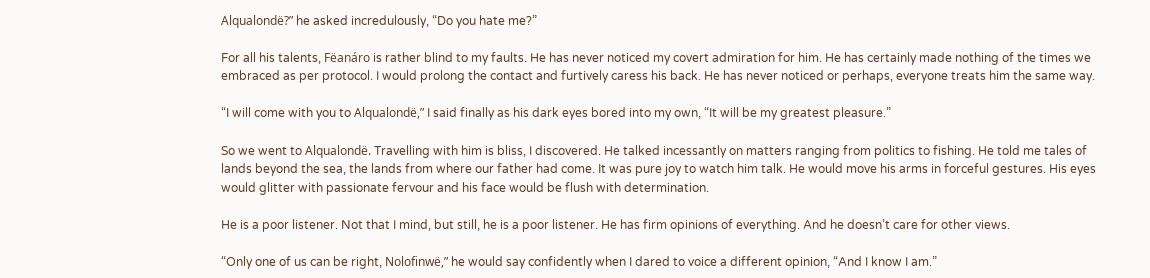Alqualondë?” he asked incredulously, “Do you hate me?”

For all his talents, Fëanáro is rather blind to my faults. He has never noticed my covert admiration for him. He has certainly made nothing of the times we embraced as per protocol. I would prolong the contact and furtively caress his back. He has never noticed or perhaps, everyone treats him the same way.

“I will come with you to Alqualondë,” I said finally as his dark eyes bored into my own, “It will be my greatest pleasure.”

So we went to Alqualondë. Travelling with him is bliss, I discovered. He talked incessantly on matters ranging from politics to fishing. He told me tales of lands beyond the sea, the lands from where our father had come. It was pure joy to watch him talk. He would move his arms in forceful gestures. His eyes would glitter with passionate fervour and his face would be flush with determination.

He is a poor listener. Not that I mind, but still, he is a poor listener. He has firm opinions of everything. And he doesn’t care for other views.

“Only one of us can be right, Nolofinwë,” he would say confidently when I dared to voice a different opinion, “And I know I am.”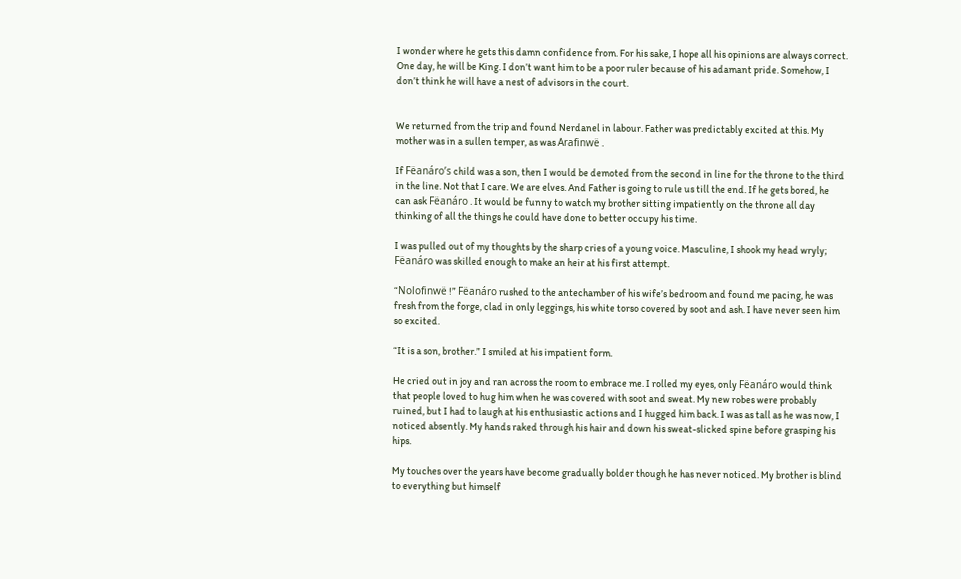I wonder where he gets this damn confidence from. For his sake, I hope all his opinions are always correct. One day, he will be King. I don’t want him to be a poor ruler because of his adamant pride. Somehow, I don’t think he will have a nest of advisors in the court.


We returned from the trip and found Nerdanel in labour. Father was predictably excited at this. My mother was in a sullen temper, as was Arafinwë .

If Fëanáro’s child was a son, then I would be demoted from the second in line for the throne to the third in the line. Not that I care. We are elves. And Father is going to rule us till the end. If he gets bored, he can ask Fëanáro . It would be funny to watch my brother sitting impatiently on the throne all day thinking of all the things he could have done to better occupy his time.

I was pulled out of my thoughts by the sharp cries of a young voice. Masculine, I shook my head wryly; Fëanáro was skilled enough to make an heir at his first attempt.

“Nolofinwë !” Fëanáro rushed to the antechamber of his wife’s bedroom and found me pacing, he was fresh from the forge, clad in only leggings, his white torso covered by soot and ash. I have never seen him so excited.

“It is a son, brother.” I smiled at his impatient form.

He cried out in joy and ran across the room to embrace me. I rolled my eyes, only Fëanáro would think that people loved to hug him when he was covered with soot and sweat. My new robes were probably ruined, but I had to laugh at his enthusiastic actions and I hugged him back. I was as tall as he was now, I noticed absently. My hands raked through his hair and down his sweat-slicked spine before grasping his hips.

My touches over the years have become gradually bolder though he has never noticed. My brother is blind to everything but himself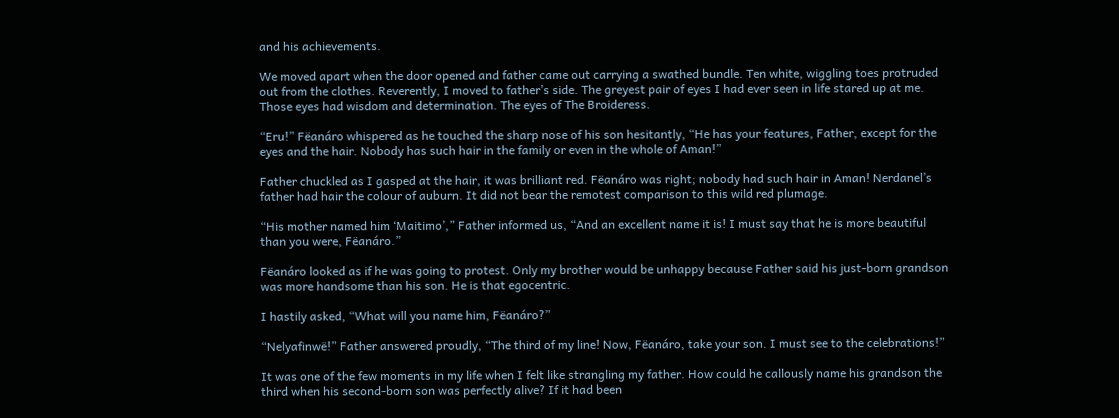and his achievements.

We moved apart when the door opened and father came out carrying a swathed bundle. Ten white, wiggling toes protruded out from the clothes. Reverently, I moved to father’s side. The greyest pair of eyes I had ever seen in life stared up at me. Those eyes had wisdom and determination. The eyes of The Broideress.

“Eru!” Fëanáro whispered as he touched the sharp nose of his son hesitantly, “He has your features, Father, except for the eyes and the hair. Nobody has such hair in the family or even in the whole of Aman!”

Father chuckled as I gasped at the hair, it was brilliant red. Fëanáro was right; nobody had such hair in Aman! Nerdanel’s father had hair the colour of auburn. It did not bear the remotest comparison to this wild red plumage.

“His mother named him ‘Maitimo’,” Father informed us, “And an excellent name it is! I must say that he is more beautiful than you were, Fëanáro.”

Fëanáro looked as if he was going to protest. Only my brother would be unhappy because Father said his just-born grandson was more handsome than his son. He is that egocentric.

I hastily asked, “What will you name him, Fëanáro?”

“Nelyafinwë!” Father answered proudly, “The third of my line! Now, Fëanáro, take your son. I must see to the celebrations!”

It was one of the few moments in my life when I felt like strangling my father. How could he callously name his grandson the third when his second-born son was perfectly alive? If it had been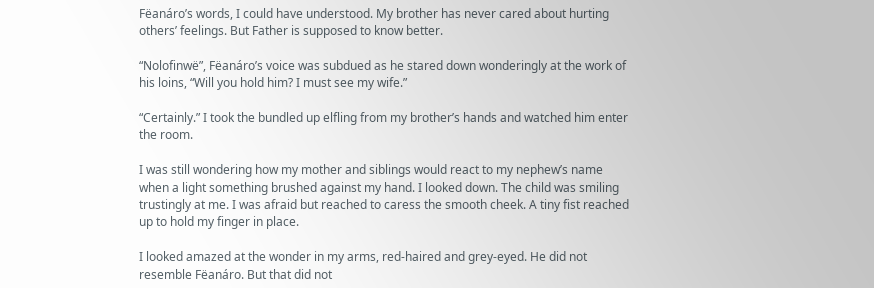Fëanáro’s words, I could have understood. My brother has never cared about hurting others’ feelings. But Father is supposed to know better.

“Nolofinwë”, Fëanáro’s voice was subdued as he stared down wonderingly at the work of his loins, “Will you hold him? I must see my wife.”

“Certainly.” I took the bundled up elfling from my brother’s hands and watched him enter the room.

I was still wondering how my mother and siblings would react to my nephew’s name when a light something brushed against my hand. I looked down. The child was smiling trustingly at me. I was afraid but reached to caress the smooth cheek. A tiny fist reached up to hold my finger in place.

I looked amazed at the wonder in my arms, red-haired and grey-eyed. He did not resemble Fëanáro. But that did not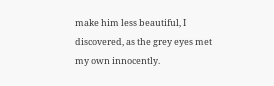make him less beautiful, I discovered, as the grey eyes met my own innocently.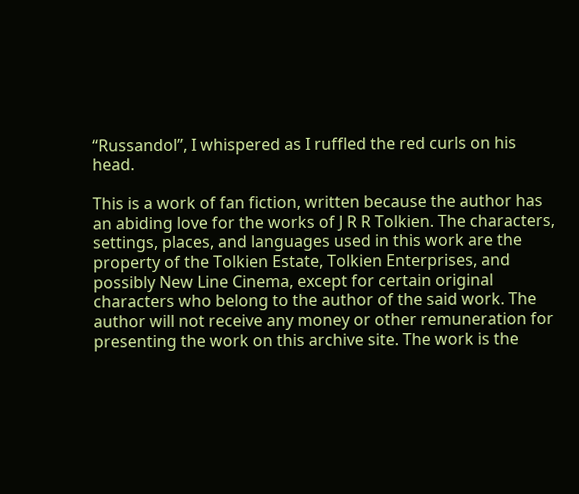“Russandol”, I whispered as I ruffled the red curls on his head.

This is a work of fan fiction, written because the author has an abiding love for the works of J R R Tolkien. The characters, settings, places, and languages used in this work are the property of the Tolkien Estate, Tolkien Enterprises, and possibly New Line Cinema, except for certain original characters who belong to the author of the said work. The author will not receive any money or other remuneration for presenting the work on this archive site. The work is the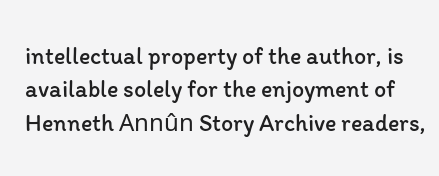intellectual property of the author, is available solely for the enjoyment of Henneth Annûn Story Archive readers,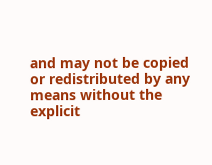and may not be copied or redistributed by any means without the explicit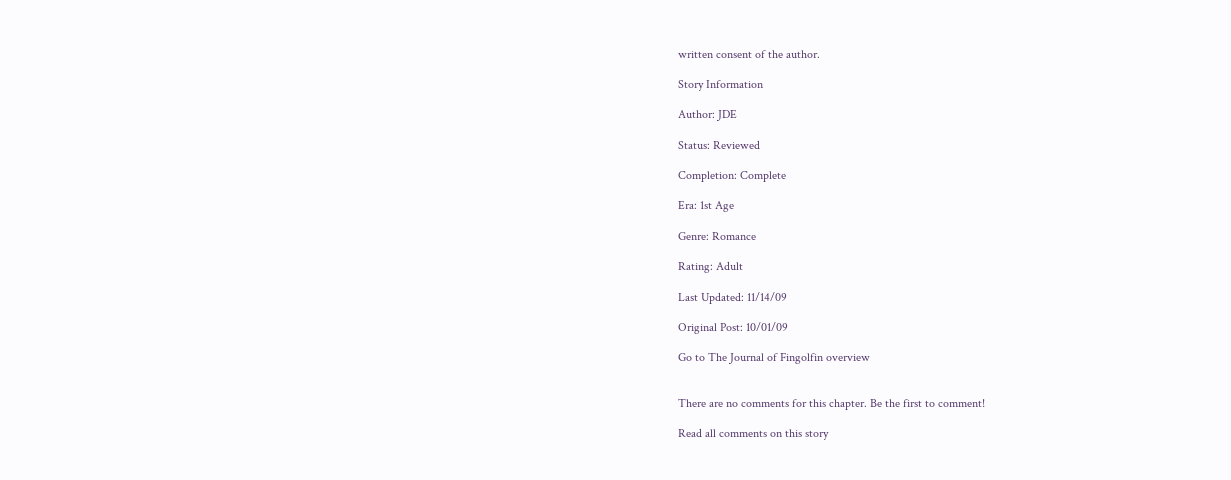written consent of the author.

Story Information

Author: JDE

Status: Reviewed

Completion: Complete

Era: 1st Age

Genre: Romance

Rating: Adult

Last Updated: 11/14/09

Original Post: 10/01/09

Go to The Journal of Fingolfin overview


There are no comments for this chapter. Be the first to comment!

Read all comments on this story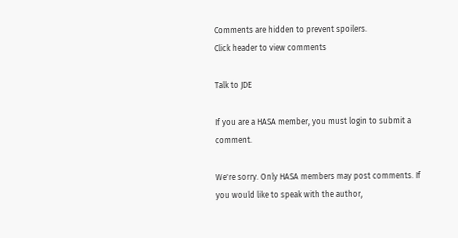Comments are hidden to prevent spoilers.
Click header to view comments

Talk to JDE

If you are a HASA member, you must login to submit a comment.

We're sorry. Only HASA members may post comments. If you would like to speak with the author,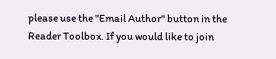please use the "Email Author" button in the Reader Toolbox. If you would like to join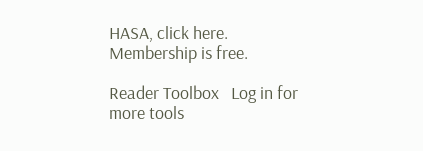HASA, click here. Membership is free.

Reader Toolbox   Log in for more tools